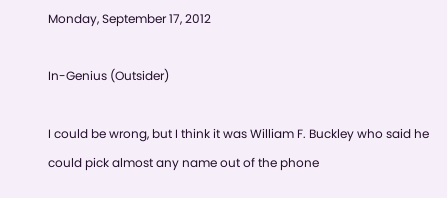Monday, September 17, 2012

In-Genius (Outsider)

I could be wrong, but I think it was William F. Buckley who said he could pick almost any name out of the phone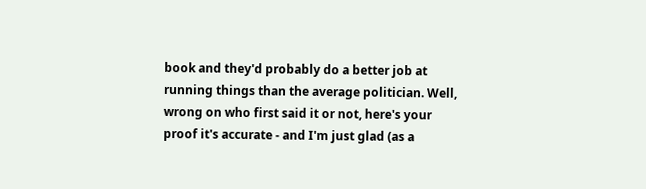book and they'd probably do a better job at running things than the average politician. Well, wrong on who first said it or not, here's your proof it's accurate - and I'm just glad (as a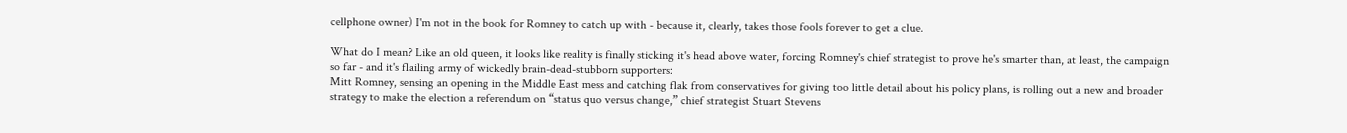cellphone owner) I'm not in the book for Romney to catch up with - because it, clearly, takes those fools forever to get a clue.

What do I mean? Like an old queen, it looks like reality is finally sticking it's head above water, forcing Romney's chief strategist to prove he's smarter than, at least, the campaign so far - and it's flailing army of wickedly brain-dead-stubborn supporters:
Mitt Romney, sensing an opening in the Middle East mess and catching flak from conservatives for giving too little detail about his policy plans, is rolling out a new and broader strategy to make the election a referendum on “status quo versus change,” chief strategist Stuart Stevens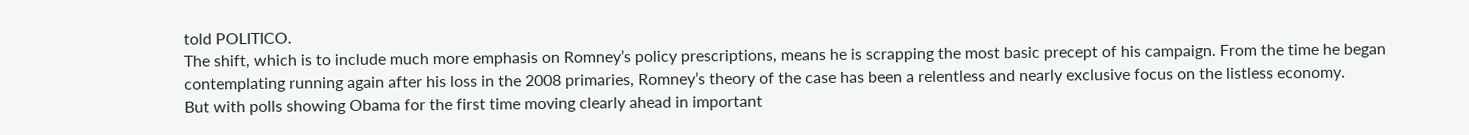told POLITICO.
The shift, which is to include much more emphasis on Romney’s policy prescriptions, means he is scrapping the most basic precept of his campaign. From the time he began contemplating running again after his loss in the 2008 primaries, Romney’s theory of the case has been a relentless and nearly exclusive focus on the listless economy.
But with polls showing Obama for the first time moving clearly ahead in important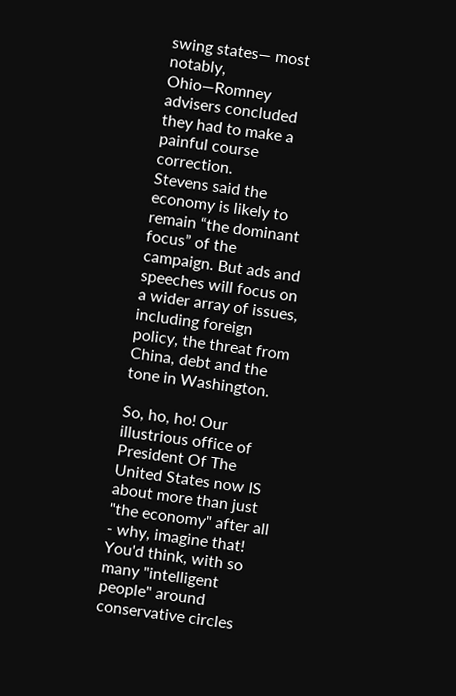swing states— most notably, Ohio—Romney advisers concluded they had to make a painful course correction.
Stevens said the economy is likely to remain “the dominant focus” of the campaign. But ads and speeches will focus on a wider array of issues, including foreign policy, the threat from China, debt and the tone in Washington.

So, ho, ho! Our illustrious office of President Of The United States now IS about more than just "the economy" after all - why, imagine that! You'd think, with so many "intelligent people" around conservative circles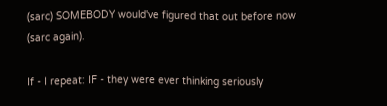(sarc) SOMEBODY would've figured that out before now (sarc again).

If - I repeat: IF - they were ever thinking seriously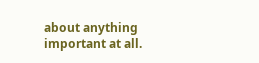about anything important at all.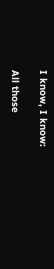I know, I know:

All those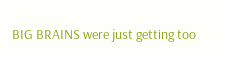BIG BRAINS were just getting too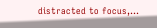distracted to focus,…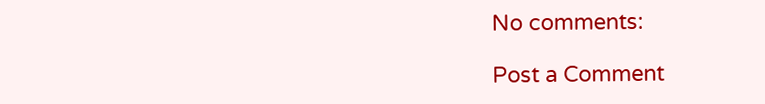No comments:

Post a Comment